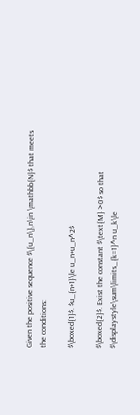Given the positive sequence $\{u_n\},n\in \mathbb{N}$ that meets the conditions:

$\boxed{1}$. $u_{n+1}\le u_n+u_n^2$

$\boxed{2}$. Exist the constant $\text{M} >0$ so that $\displaystyle\sum\limits_{k=1}^n u_k\le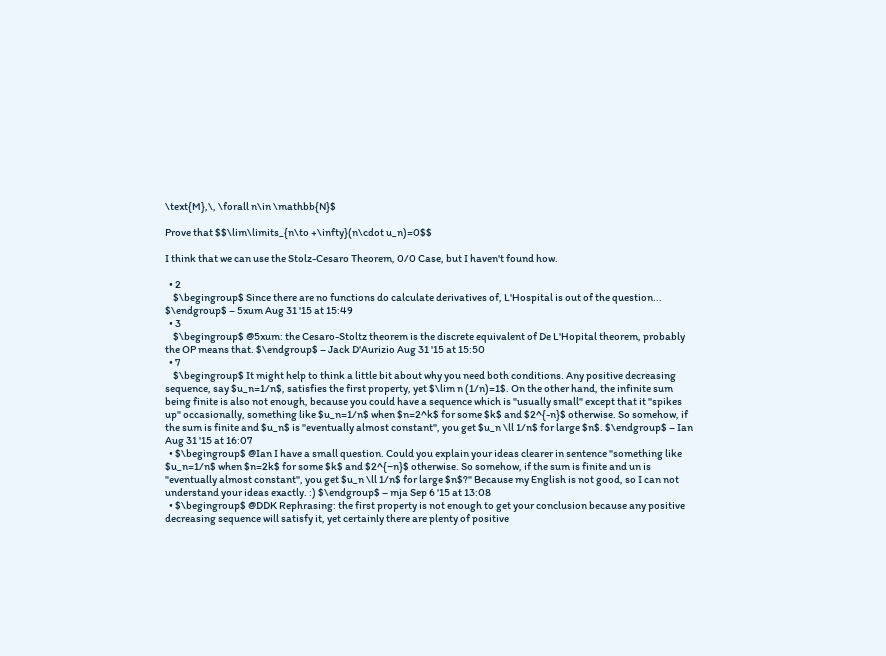\text{M},\, \forall n\in \mathbb{N}$

Prove that $$\lim\limits_{n\to +\infty}(n\cdot u_n)=0$$

I think that we can use the Stolz-Cesaro Theorem, 0/0 Case, but I haven't found how.

  • 2
    $\begingroup$ Since there are no functions do calculate derivatives of, L'Hospital is out of the question... $\endgroup$ – 5xum Aug 31 '15 at 15:49
  • 3
    $\begingroup$ @5xum: the Cesaro-Stoltz theorem is the discrete equivalent of De L'Hopital theorem, probably the OP means that. $\endgroup$ – Jack D'Aurizio Aug 31 '15 at 15:50
  • 7
    $\begingroup$ It might help to think a little bit about why you need both conditions. Any positive decreasing sequence, say $u_n=1/n$, satisfies the first property, yet $\lim n (1/n)=1$. On the other hand, the infinite sum being finite is also not enough, because you could have a sequence which is "usually small" except that it "spikes up" occasionally, something like $u_n=1/n$ when $n=2^k$ for some $k$ and $2^{-n}$ otherwise. So somehow, if the sum is finite and $u_n$ is "eventually almost constant", you get $u_n \ll 1/n$ for large $n$. $\endgroup$ – Ian Aug 31 '15 at 16:07
  • $\begingroup$ @Ian I have a small question. Could you explain your ideas clearer in sentence "something like $u_n=1/n$ when $n=2k$ for some $k$ and $2^{−n}$ otherwise. So somehow, if the sum is finite and un is "eventually almost constant", you get $u_n \ll 1/n$ for large $n$?" Because my English is not good, so I can not understand your ideas exactly. :) $\endgroup$ – mja Sep 6 '15 at 13:08
  • $\begingroup$ @DDK Rephrasing: the first property is not enough to get your conclusion because any positive decreasing sequence will satisfy it, yet certainly there are plenty of positive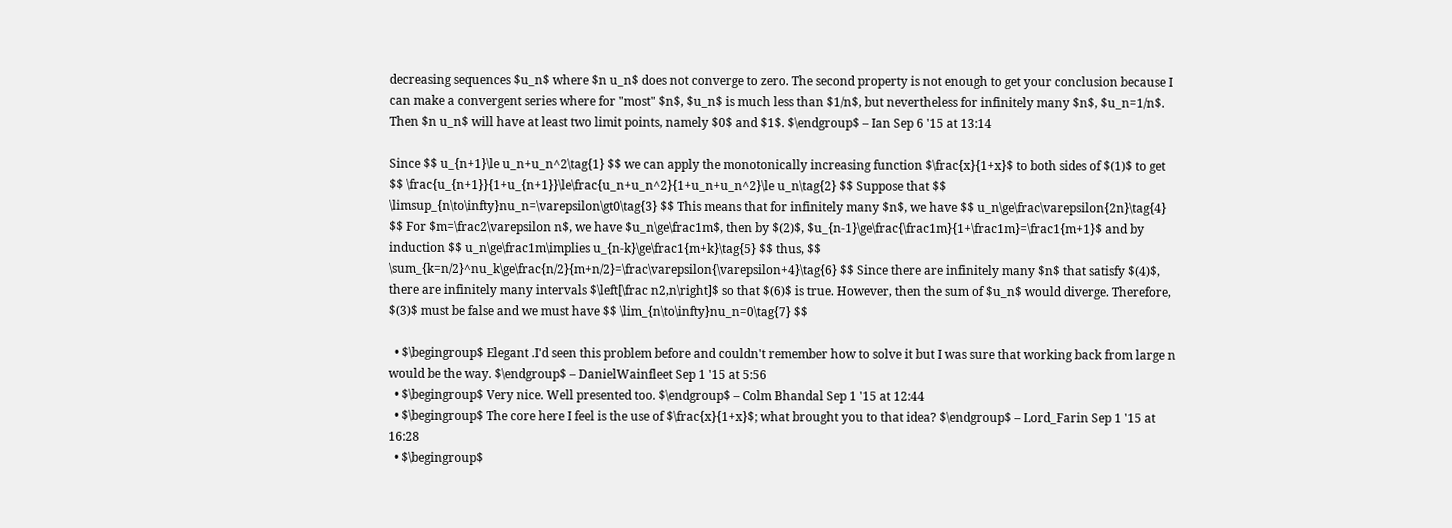decreasing sequences $u_n$ where $n u_n$ does not converge to zero. The second property is not enough to get your conclusion because I can make a convergent series where for "most" $n$, $u_n$ is much less than $1/n$, but nevertheless for infinitely many $n$, $u_n=1/n$. Then $n u_n$ will have at least two limit points, namely $0$ and $1$. $\endgroup$ – Ian Sep 6 '15 at 13:14

Since $$ u_{n+1}\le u_n+u_n^2\tag{1} $$ we can apply the monotonically increasing function $\frac{x}{1+x}$ to both sides of $(1)$ to get $$ \frac{u_{n+1}}{1+u_{n+1}}\le\frac{u_n+u_n^2}{1+u_n+u_n^2}\le u_n\tag{2} $$ Suppose that $$ \limsup_{n\to\infty}nu_n=\varepsilon\gt0\tag{3} $$ This means that for infinitely many $n$, we have $$ u_n\ge\frac\varepsilon{2n}\tag{4} $$ For $m=\frac2\varepsilon n$, we have $u_n\ge\frac1m$, then by $(2)$, $u_{n-1}\ge\frac{\frac1m}{1+\frac1m}=\frac1{m+1}$ and by induction $$ u_n\ge\frac1m\implies u_{n-k}\ge\frac1{m+k}\tag{5} $$ thus, $$ \sum_{k=n/2}^nu_k\ge\frac{n/2}{m+n/2}=\frac\varepsilon{\varepsilon+4}\tag{6} $$ Since there are infinitely many $n$ that satisfy $(4)$, there are infinitely many intervals $\left[\frac n2,n\right]$ so that $(6)$ is true. However, then the sum of $u_n$ would diverge. Therefore, $(3)$ must be false and we must have $$ \lim_{n\to\infty}nu_n=0\tag{7} $$

  • $\begingroup$ Elegant .I'd seen this problem before and couldn't remember how to solve it but I was sure that working back from large n would be the way. $\endgroup$ – DanielWainfleet Sep 1 '15 at 5:56
  • $\begingroup$ Very nice. Well presented too. $\endgroup$ – Colm Bhandal Sep 1 '15 at 12:44
  • $\begingroup$ The core here I feel is the use of $\frac{x}{1+x}$; what brought you to that idea? $\endgroup$ – Lord_Farin Sep 1 '15 at 16:28
  • $\begingroup$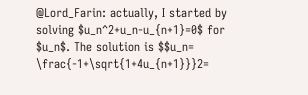@Lord_Farin: actually, I started by solving $u_n^2+u_n-u_{n+1}=0$ for $u_n$. The solution is $$u_n= \frac{-1+\sqrt{1+4u_{n+1}}}2=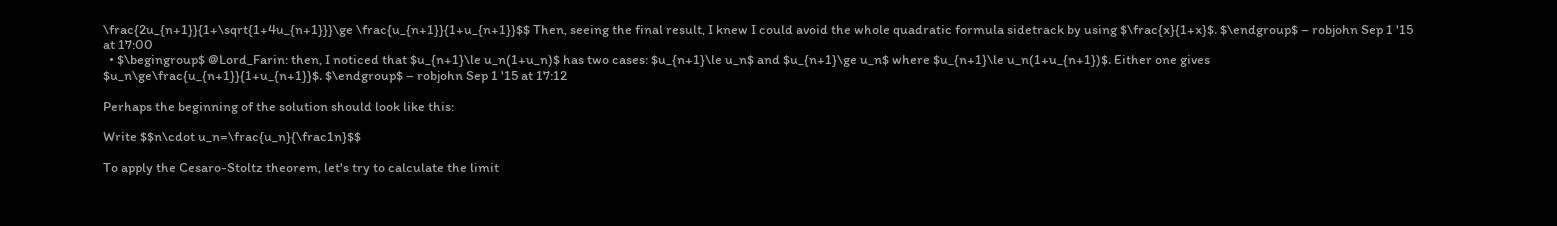\frac{2u_{n+1}}{1+\sqrt{1+4u_{n+1}}}\ge \frac{u_{n+1}}{1+u_{n+1}}$$ Then, seeing the final result, I knew I could avoid the whole quadratic formula sidetrack by using $\frac{x}{1+x}$. $\endgroup$ – robjohn Sep 1 '15 at 17:00
  • $\begingroup$ @Lord_Farin: then, I noticed that $u_{n+1}\le u_n(1+u_n)$ has two cases: $u_{n+1}\le u_n$ and $u_{n+1}\ge u_n$ where $u_{n+1}\le u_n(1+u_{n+1})$. Either one gives $u_n\ge\frac{u_{n+1}}{1+u_{n+1}}$. $\endgroup$ – robjohn Sep 1 '15 at 17:12

Perhaps the beginning of the solution should look like this:

Write $$n\cdot u_n=\frac{u_n}{\frac1n}$$

To apply the Cesaro-Stoltz theorem, let's try to calculate the limit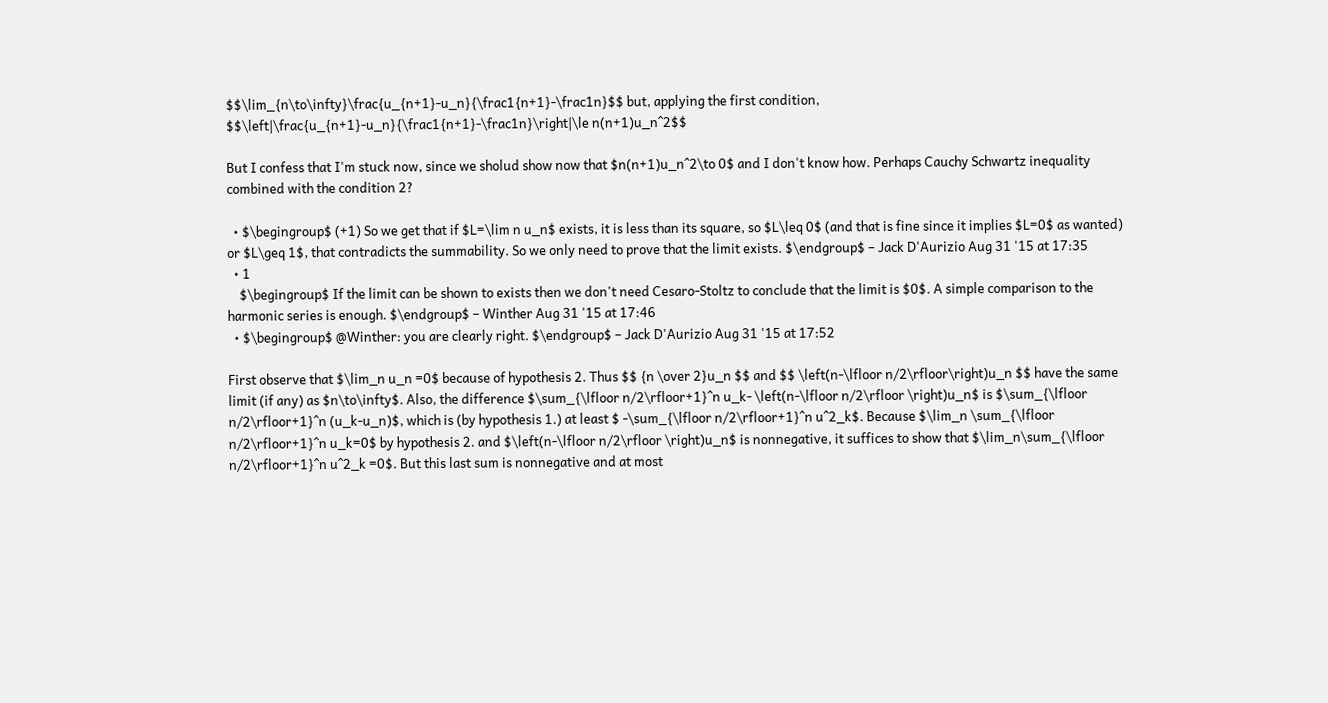$$\lim_{n\to\infty}\frac{u_{n+1}-u_n}{\frac1{n+1}-\frac1n}$$ but, applying the first condition, $$\left|\frac{u_{n+1}-u_n}{\frac1{n+1}-\frac1n}\right|\le n(n+1)u_n^2$$

But I confess that I'm stuck now, since we sholud show now that $n(n+1)u_n^2\to 0$ and I don't know how. Perhaps Cauchy Schwartz inequality combined with the condition 2?

  • $\begingroup$ (+1) So we get that if $L=\lim n u_n$ exists, it is less than its square, so $L\leq 0$ (and that is fine since it implies $L=0$ as wanted) or $L\geq 1$, that contradicts the summability. So we only need to prove that the limit exists. $\endgroup$ – Jack D'Aurizio Aug 31 '15 at 17:35
  • 1
    $\begingroup$ If the limit can be shown to exists then we don't need Cesaro-Stoltz to conclude that the limit is $0$. A simple comparison to the harmonic series is enough. $\endgroup$ – Winther Aug 31 '15 at 17:46
  • $\begingroup$ @Winther: you are clearly right. $\endgroup$ – Jack D'Aurizio Aug 31 '15 at 17:52

First observe that $\lim_n u_n =0$ because of hypothesis 2. Thus $$ {n \over 2}u_n $$ and $$ \left(n-\lfloor n/2\rfloor\right)u_n $$ have the same limit (if any) as $n\to\infty$. Also, the difference $\sum_{\lfloor n/2\rfloor+1}^n u_k- \left(n-\lfloor n/2\rfloor \right)u_n$ is $\sum_{\lfloor n/2\rfloor+1}^n (u_k-u_n)$, which is (by hypothesis 1.) at least $ -\sum_{\lfloor n/2\rfloor+1}^n u^2_k$. Because $\lim_n \sum_{\lfloor n/2\rfloor+1}^n u_k=0$ by hypothesis 2. and $\left(n-\lfloor n/2\rfloor \right)u_n$ is nonnegative, it suffices to show that $\lim_n\sum_{\lfloor n/2\rfloor+1}^n u^2_k =0$. But this last sum is nonnegative and at most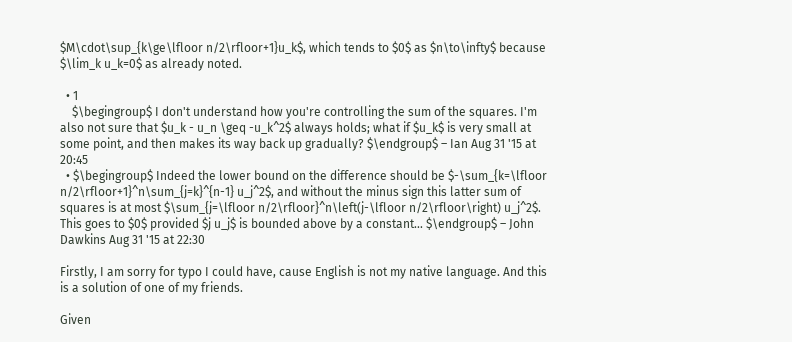$M\cdot\sup_{k\ge\lfloor n/2\rfloor+1}u_k$, which tends to $0$ as $n\to\infty$ because $\lim_k u_k=0$ as already noted.

  • 1
    $\begingroup$ I don't understand how you're controlling the sum of the squares. I'm also not sure that $u_k - u_n \geq -u_k^2$ always holds; what if $u_k$ is very small at some point, and then makes its way back up gradually? $\endgroup$ – Ian Aug 31 '15 at 20:45
  • $\begingroup$ Indeed the lower bound on the difference should be $-\sum_{k=\lfloor n/2\rfloor+1}^n\sum_{j=k}^{n-1} u_j^2$, and without the minus sign this latter sum of squares is at most $\sum_{j=\lfloor n/2\rfloor}^n\left(j-\lfloor n/2\rfloor\right) u_j^2$. This goes to $0$ provided $j u_j$ is bounded above by a constant... $\endgroup$ – John Dawkins Aug 31 '15 at 22:30

Firstly, I am sorry for typo I could have, cause English is not my native language. And this is a solution of one of my friends.

Given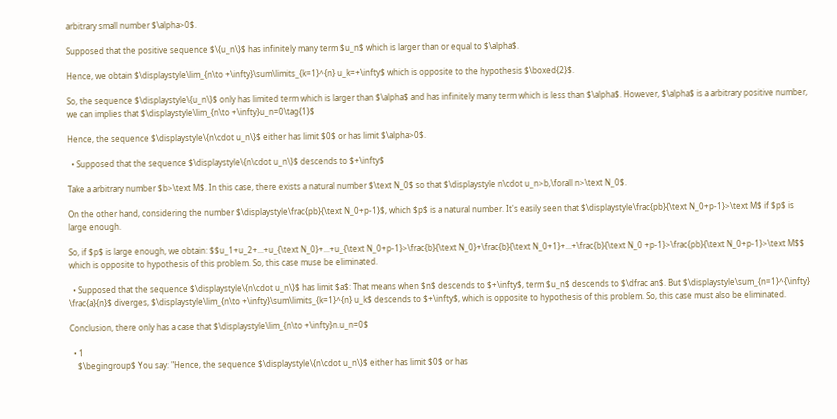arbitrary small number $\alpha>0$.

Supposed that the positive sequence $\{u_n\}$ has infinitely many term $u_n$ which is larger than or equal to $\alpha$.

Hence, we obtain $\displaystyle\lim_{n\to +\infty}\sum\limits_{k=1}^{n} u_k=+\infty$ which is opposite to the hypothesis $\boxed{2}$.

So, the sequence $\displaystyle\{u_n\}$ only has limited term which is larger than $\alpha$ and has infinitely many term which is less than $\alpha$. However, $\alpha$ is a arbitrary positive number, we can implies that $\displaystyle\lim_{n\to +\infty}u_n=0\tag{1}$

Hence, the sequence $\displaystyle\{n\cdot u_n\}$ either has limit $0$ or has limit $\alpha>0$.

  • Supposed that the sequence $\displaystyle\{n\cdot u_n\}$ descends to $+\infty$

Take a arbitrary number $b>\text M$. In this case, there exists a natural number $\text N_0$ so that $\displaystyle n\cdot u_n>b,\forall n>\text N_0$.

On the other hand, considering the number $\displaystyle\frac{pb}{\text N_0+p-1}$, which $p$ is a natural number. It's easily seen that $\displaystyle\frac{pb}{\text N_0+p-1}>\text M$ if $p$ is large enough.

So, if $p$ is large enough, we obtain: $$u_1+u_2+...+u_{\text N_0}+...+u_{\text N_0+p-1}>\frac{b}{\text N_0}+\frac{b}{\text N_0+1}+...+\frac{b}{\text N_0 +p-1}>\frac{pb}{\text N_0+p-1}>\text M$$ which is opposite to hypothesis of this problem. So, this case muse be eliminated.

  • Supposed that the sequence $\displaystyle\{n\cdot u_n\}$ has limit $a$: That means when $n$ descends to $+\infty$, term $u_n$ descends to $\dfrac an$. But $\displaystyle\sum_{n=1}^{\infty} \frac{a}{n}$ diverges, $\displaystyle\lim_{n\to +\infty}\sum\limits_{k=1}^{n} u_k$ descends to $+\infty$, which is opposite to hypothesis of this problem. So, this case must also be eliminated.

Conclusion, there only has a case that $\displaystyle\lim_{n\to +\infty}n.u_n=0$

  • 1
    $\begingroup$ You say: "Hence, the sequence $\displaystyle\{n\cdot u_n\}$ either has limit $0$ or has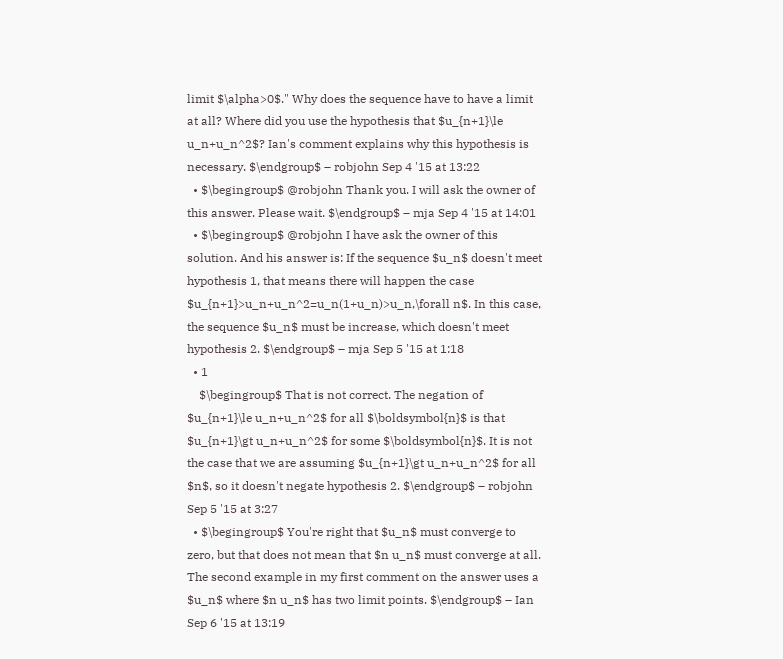limit $\alpha>0$." Why does the sequence have to have a limit at all? Where did you use the hypothesis that $u_{n+1}\le u_n+u_n^2$? Ian's comment explains why this hypothesis is necessary. $\endgroup$ – robjohn Sep 4 '15 at 13:22
  • $\begingroup$ @robjohn Thank you. I will ask the owner of this answer. Please wait. $\endgroup$ – mja Sep 4 '15 at 14:01
  • $\begingroup$ @robjohn I have ask the owner of this solution. And his answer is: If the sequence $u_n$ doesn't meet hypothesis 1, that means there will happen the case $u_{n+1}>u_n+u_n^2=u_n(1+u_n)>u_n,\forall n$. In this case, the sequence $u_n$ must be increase, which doesn't meet hypothesis 2. $\endgroup$ – mja Sep 5 '15 at 1:18
  • 1
    $\begingroup$ That is not correct. The negation of $u_{n+1}\le u_n+u_n^2$ for all $\boldsymbol{n}$ is that $u_{n+1}\gt u_n+u_n^2$ for some $\boldsymbol{n}$. It is not the case that we are assuming $u_{n+1}\gt u_n+u_n^2$ for all $n$, so it doesn't negate hypothesis 2. $\endgroup$ – robjohn Sep 5 '15 at 3:27
  • $\begingroup$ You're right that $u_n$ must converge to zero, but that does not mean that $n u_n$ must converge at all. The second example in my first comment on the answer uses a $u_n$ where $n u_n$ has two limit points. $\endgroup$ – Ian Sep 6 '15 at 13:19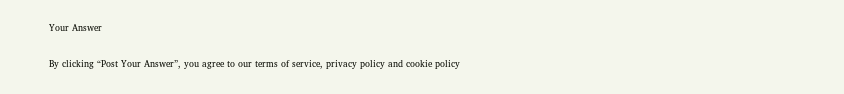Your Answer

By clicking “Post Your Answer”, you agree to our terms of service, privacy policy and cookie policy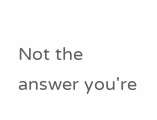Not the answer you're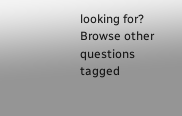looking for? Browse other questions tagged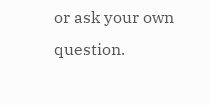or ask your own question.